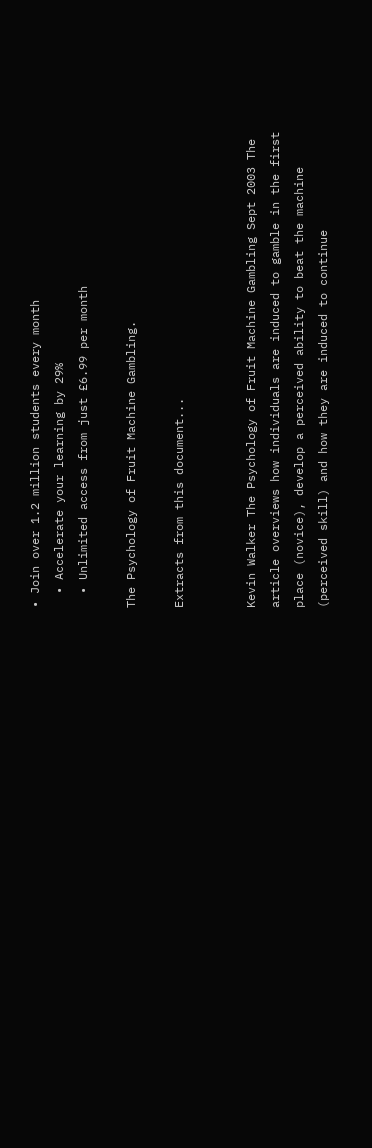• Join over 1.2 million students every month
  • Accelerate your learning by 29%
  • Unlimited access from just £6.99 per month

The Psychology of Fruit Machine Gambling.

Extracts from this document...


Kevin Walker The Psychology of Fruit Machine Gambling Sept 2003 The article overviews how individuals are induced to gamble in the first place (novice), develop a perceived ability to beat the machine (perceived skill) and how they are induced to continue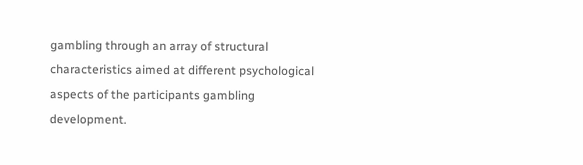gambling through an array of structural characteristics aimed at different psychological aspects of the participants gambling development.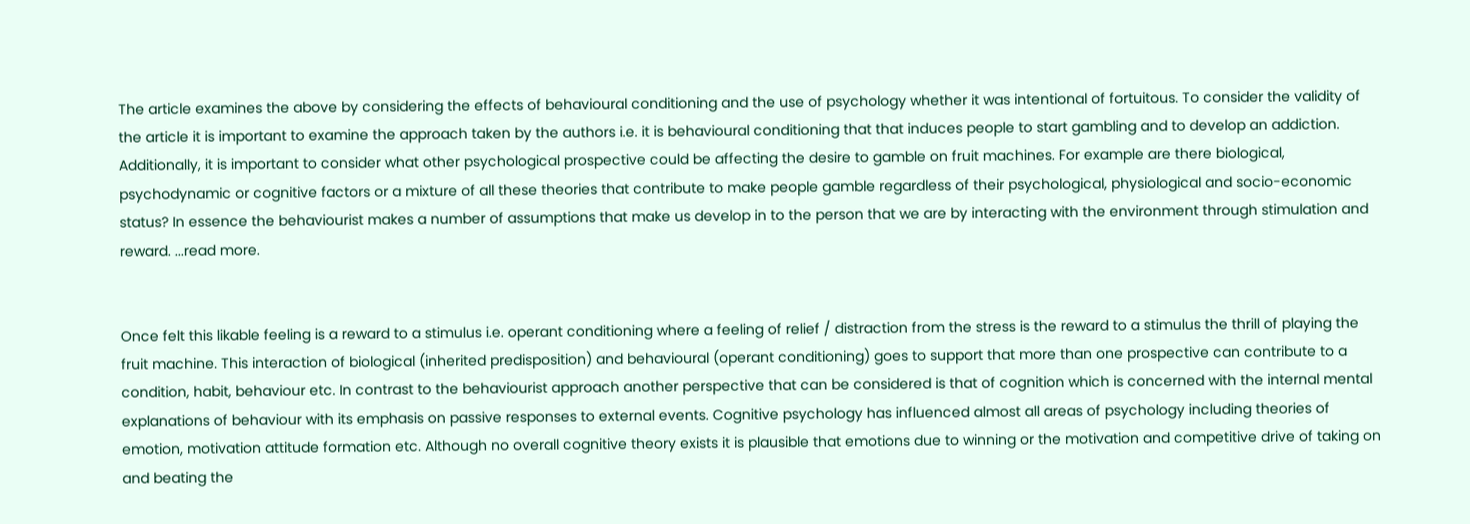The article examines the above by considering the effects of behavioural conditioning and the use of psychology whether it was intentional of fortuitous. To consider the validity of the article it is important to examine the approach taken by the authors i.e. it is behavioural conditioning that that induces people to start gambling and to develop an addiction. Additionally, it is important to consider what other psychological prospective could be affecting the desire to gamble on fruit machines. For example are there biological, psychodynamic or cognitive factors or a mixture of all these theories that contribute to make people gamble regardless of their psychological, physiological and socio-economic status? In essence the behaviourist makes a number of assumptions that make us develop in to the person that we are by interacting with the environment through stimulation and reward. ...read more.


Once felt this likable feeling is a reward to a stimulus i.e. operant conditioning where a feeling of relief / distraction from the stress is the reward to a stimulus the thrill of playing the fruit machine. This interaction of biological (inherited predisposition) and behavioural (operant conditioning) goes to support that more than one prospective can contribute to a condition, habit, behaviour etc. In contrast to the behaviourist approach another perspective that can be considered is that of cognition which is concerned with the internal mental explanations of behaviour with its emphasis on passive responses to external events. Cognitive psychology has influenced almost all areas of psychology including theories of emotion, motivation attitude formation etc. Although no overall cognitive theory exists it is plausible that emotions due to winning or the motivation and competitive drive of taking on and beating the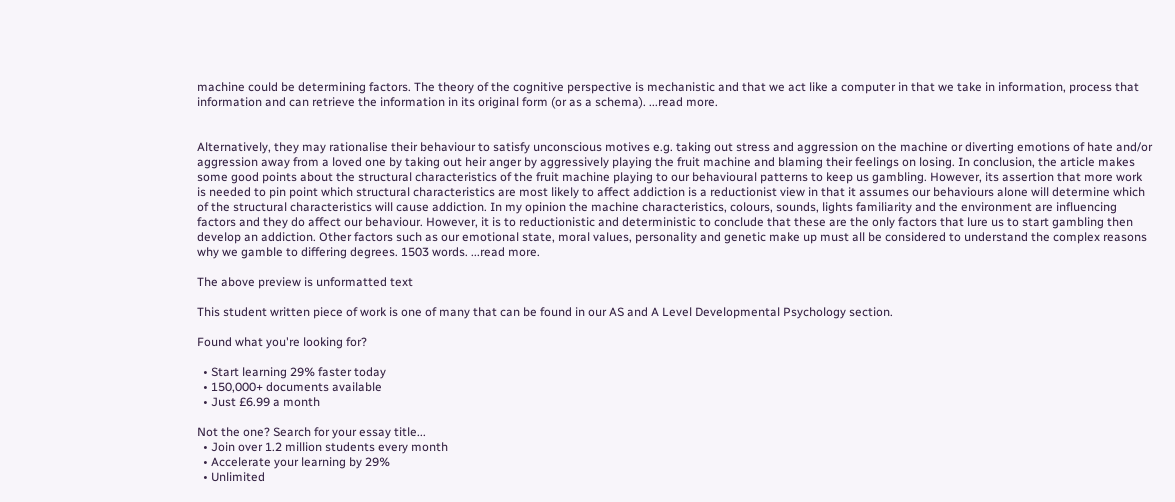machine could be determining factors. The theory of the cognitive perspective is mechanistic and that we act like a computer in that we take in information, process that information and can retrieve the information in its original form (or as a schema). ...read more.


Alternatively, they may rationalise their behaviour to satisfy unconscious motives e.g. taking out stress and aggression on the machine or diverting emotions of hate and/or aggression away from a loved one by taking out heir anger by aggressively playing the fruit machine and blaming their feelings on losing. In conclusion, the article makes some good points about the structural characteristics of the fruit machine playing to our behavioural patterns to keep us gambling. However, its assertion that more work is needed to pin point which structural characteristics are most likely to affect addiction is a reductionist view in that it assumes our behaviours alone will determine which of the structural characteristics will cause addiction. In my opinion the machine characteristics, colours, sounds, lights familiarity and the environment are influencing factors and they do affect our behaviour. However, it is to reductionistic and deterministic to conclude that these are the only factors that lure us to start gambling then develop an addiction. Other factors such as our emotional state, moral values, personality and genetic make up must all be considered to understand the complex reasons why we gamble to differing degrees. 1503 words. ...read more.

The above preview is unformatted text

This student written piece of work is one of many that can be found in our AS and A Level Developmental Psychology section.

Found what you're looking for?

  • Start learning 29% faster today
  • 150,000+ documents available
  • Just £6.99 a month

Not the one? Search for your essay title...
  • Join over 1.2 million students every month
  • Accelerate your learning by 29%
  • Unlimited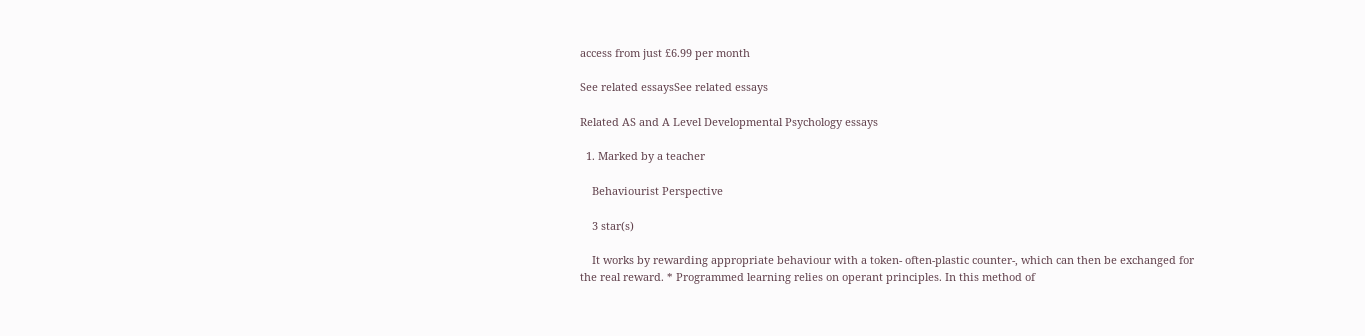access from just £6.99 per month

See related essaysSee related essays

Related AS and A Level Developmental Psychology essays

  1. Marked by a teacher

    Behaviourist Perspective

    3 star(s)

    It works by rewarding appropriate behaviour with a token- often-plastic counter-, which can then be exchanged for the real reward. * Programmed learning relies on operant principles. In this method of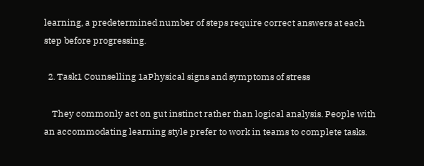learning, a predetermined number of steps require correct answers at each step before progressing.

  2. Task1 Counselling 1aPhysical signs and symptoms of stress

    They commonly act on gut instinct rather than logical analysis. People with an accommodating learning style prefer to work in teams to complete tasks.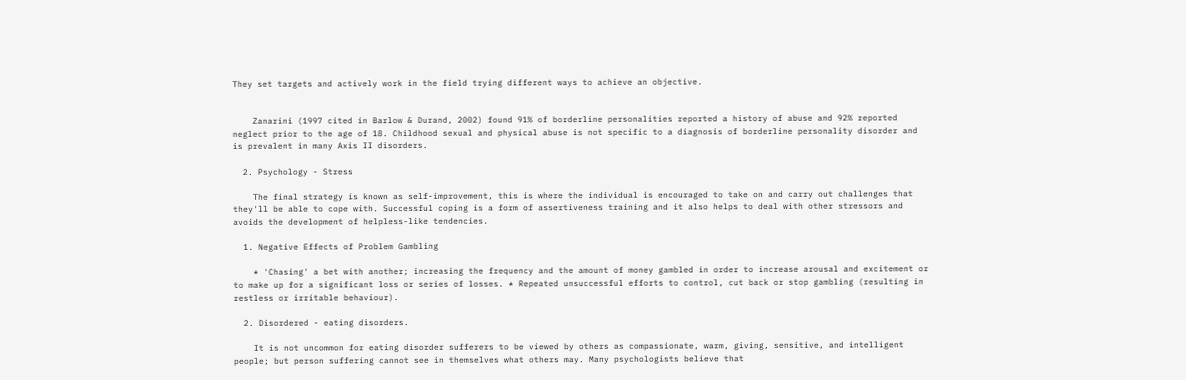They set targets and actively work in the field trying different ways to achieve an objective.


    Zanarini (1997 cited in Barlow & Durand, 2002) found 91% of borderline personalities reported a history of abuse and 92% reported neglect prior to the age of 18. Childhood sexual and physical abuse is not specific to a diagnosis of borderline personality disorder and is prevalent in many Axis II disorders.

  2. Psychology - Stress

    The final strategy is known as self-improvement, this is where the individual is encouraged to take on and carry out challenges that they'll be able to cope with. Successful coping is a form of assertiveness training and it also helps to deal with other stressors and avoids the development of helpless-like tendencies.

  1. Negative Effects of Problem Gambling

    * 'Chasing' a bet with another; increasing the frequency and the amount of money gambled in order to increase arousal and excitement or to make up for a significant loss or series of losses. * Repeated unsuccessful efforts to control, cut back or stop gambling (resulting in restless or irritable behaviour).

  2. Disordered - eating disorders.

    It is not uncommon for eating disorder sufferers to be viewed by others as compassionate, warm, giving, sensitive, and intelligent people; but person suffering cannot see in themselves what others may. Many psychologists believe that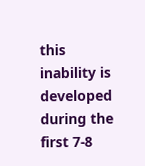this inability is developed during the first 7-8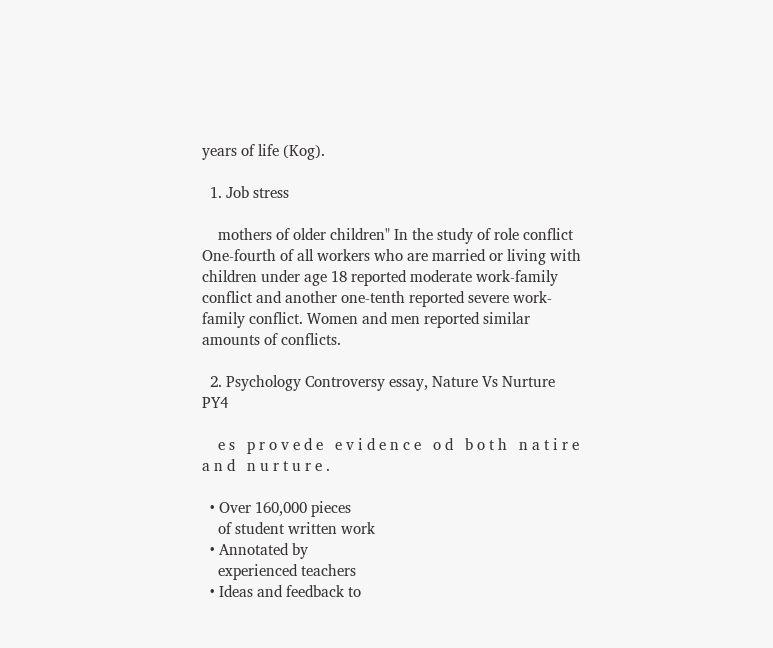years of life (Kog).

  1. Job stress

    mothers of older children" In the study of role conflict One-fourth of all workers who are married or living with children under age 18 reported moderate work-family conflict and another one-tenth reported severe work-family conflict. Women and men reported similar amounts of conflicts.

  2. Psychology Controversy essay, Nature Vs Nurture PY4

    e s   p r o v e d e   e v i d e n c e   o d   b o t h   n a t i r e   a n d   n u r t u r e .

  • Over 160,000 pieces
    of student written work
  • Annotated by
    experienced teachers
  • Ideas and feedback to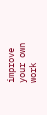improve your own work